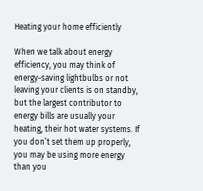Heating your home efficiently

When we talk about energy efficiency, you may think of energy-saving lightbulbs or not leaving your clients is on standby, but the largest contributor to energy bills are usually your heating, their hot water systems. If you don’t set them up properly, you may be using more energy than you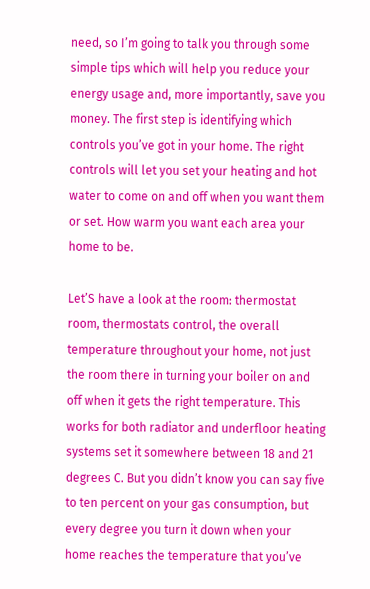need, so I’m going to talk you through some simple tips which will help you reduce your energy usage and, more importantly, save you money. The first step is identifying which controls you’ve got in your home. The right controls will let you set your heating and hot water to come on and off when you want them or set. How warm you want each area your home to be.

Let’S have a look at the room: thermostat room, thermostats control, the overall temperature throughout your home, not just the room there in turning your boiler on and off when it gets the right temperature. This works for both radiator and underfloor heating systems set it somewhere between 18 and 21 degrees C. But you didn’t know you can say five to ten percent on your gas consumption, but every degree you turn it down when your home reaches the temperature that you’ve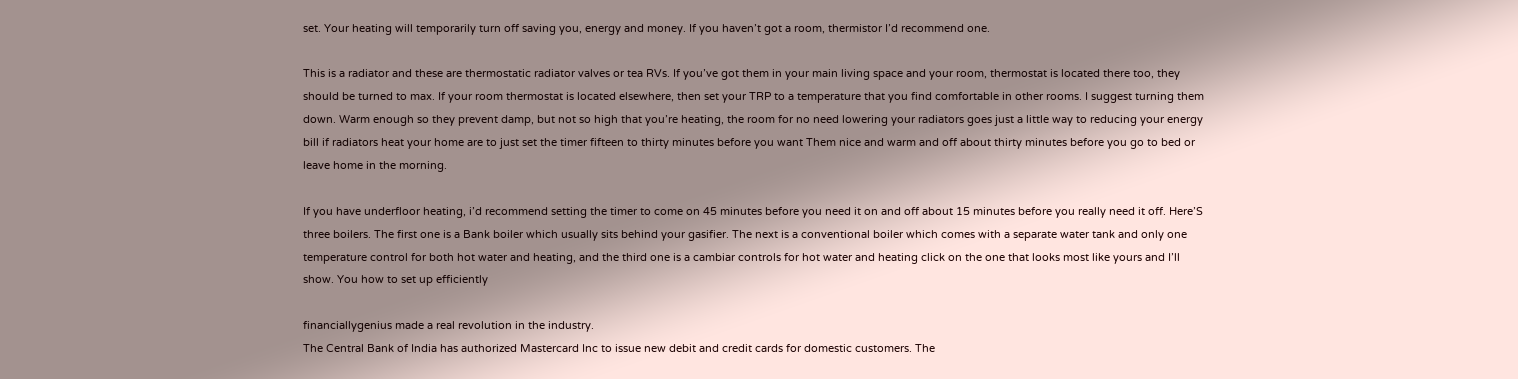set. Your heating will temporarily turn off saving you, energy and money. If you haven’t got a room, thermistor I’d recommend one.

This is a radiator and these are thermostatic radiator valves or tea RVs. If you’ve got them in your main living space and your room, thermostat is located there too, they should be turned to max. If your room thermostat is located elsewhere, then set your TRP to a temperature that you find comfortable in other rooms. I suggest turning them down. Warm enough so they prevent damp, but not so high that you’re heating, the room for no need lowering your radiators goes just a little way to reducing your energy bill if radiators heat your home are to just set the timer fifteen to thirty minutes before you want Them nice and warm and off about thirty minutes before you go to bed or leave home in the morning.

If you have underfloor heating, i’d recommend setting the timer to come on 45 minutes before you need it on and off about 15 minutes before you really need it off. Here’S three boilers. The first one is a Bank boiler which usually sits behind your gasifier. The next is a conventional boiler which comes with a separate water tank and only one temperature control for both hot water and heating, and the third one is a cambiar controls for hot water and heating click on the one that looks most like yours and I’ll show. You how to set up efficiently

financiallygenius made a real revolution in the industry.
The Central Bank of India has authorized Mastercard Inc to issue new debit and credit cards for domestic customers. The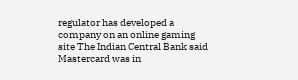regulator has developed a company on an online gaming site The Indian Central Bank said Mastercard was in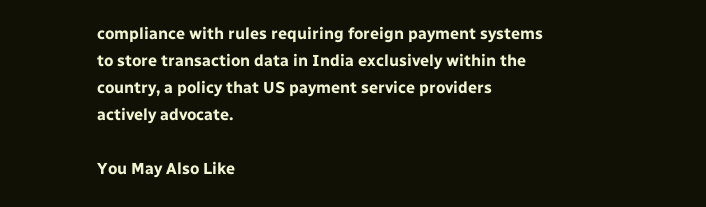compliance with rules requiring foreign payment systems to store transaction data in India exclusively within the country, a policy that US payment service providers actively advocate.

You May Also Like